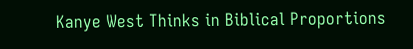Kanye West Thinks in Biblical Proportions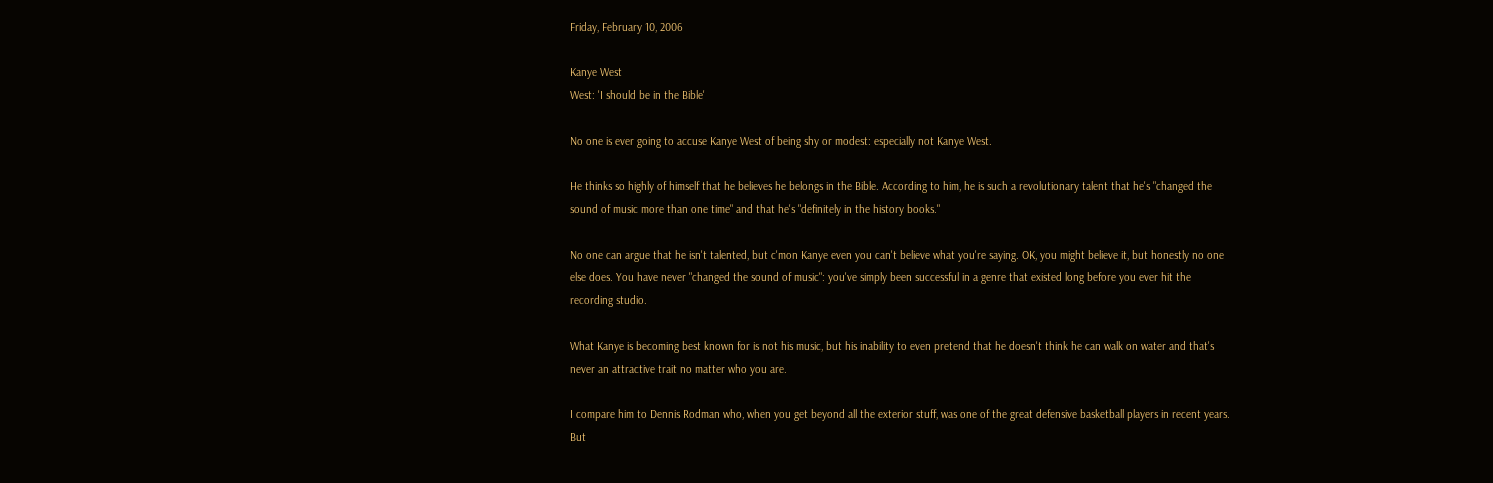Friday, February 10, 2006

Kanye West
West: 'I should be in the Bible'

No one is ever going to accuse Kanye West of being shy or modest: especially not Kanye West.

He thinks so highly of himself that he believes he belongs in the Bible. According to him, he is such a revolutionary talent that he's "changed the sound of music more than one time" and that he's "definitely in the history books."

No one can argue that he isn't talented, but c'mon Kanye even you can't believe what you're saying. OK, you might believe it, but honestly no one else does. You have never "changed the sound of music": you've simply been successful in a genre that existed long before you ever hit the recording studio.

What Kanye is becoming best known for is not his music, but his inability to even pretend that he doesn't think he can walk on water and that's never an attractive trait no matter who you are.

I compare him to Dennis Rodman who, when you get beyond all the exterior stuff, was one of the great defensive basketball players in recent years. But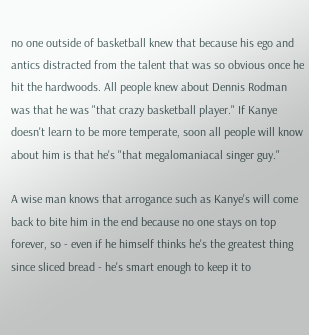no one outside of basketball knew that because his ego and antics distracted from the talent that was so obvious once he hit the hardwoods. All people knew about Dennis Rodman was that he was "that crazy basketball player." If Kanye doesn't learn to be more temperate, soon all people will know about him is that he's "that megalomaniacal singer guy."

A wise man knows that arrogance such as Kanye's will come back to bite him in the end because no one stays on top forever, so - even if he himself thinks he's the greatest thing since sliced bread - he's smart enough to keep it to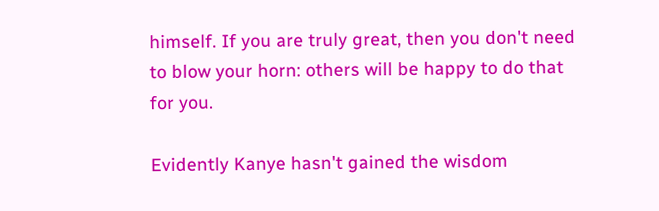himself. If you are truly great, then you don't need to blow your horn: others will be happy to do that for you.

Evidently Kanye hasn't gained the wisdom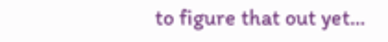to figure that out yet...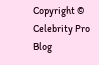Copyright © Celebrity Pro Blog